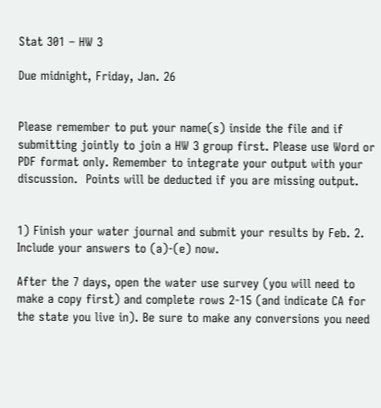Stat 301 – HW 3

Due midnight, Friday, Jan. 26


Please remember to put your name(s) inside the file and if submitting jointly to join a HW 3 group first. Please use Word or PDF format only. Remember to integrate your output with your discussion.  Points will be deducted if you are missing output.


1) Finish your water journal and submit your results by Feb. 2.  Include your answers to (a)-(e) now.

After the 7 days, open the water use survey (you will need to make a copy first) and complete rows 2-15 (and indicate CA for the state you live in). Be sure to make any conversions you need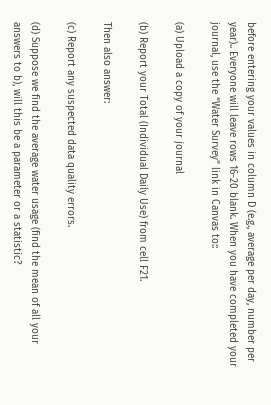before entering your values in column D (e.g., average per day, number per year).. Everyone will leave rows 16-20 blank. When you have completed your journal, use the “Water Survey” link in Canvas to::

(a) Upload a copy of your journal

(b) Report your Total (Individual Daily Use) from cell F21.

Then also answer:

(c) Report any suspected data quality errors.

(d) Suppose we find the average water usage (find the mean of all your answers to b), will this be a parameter or a statistic?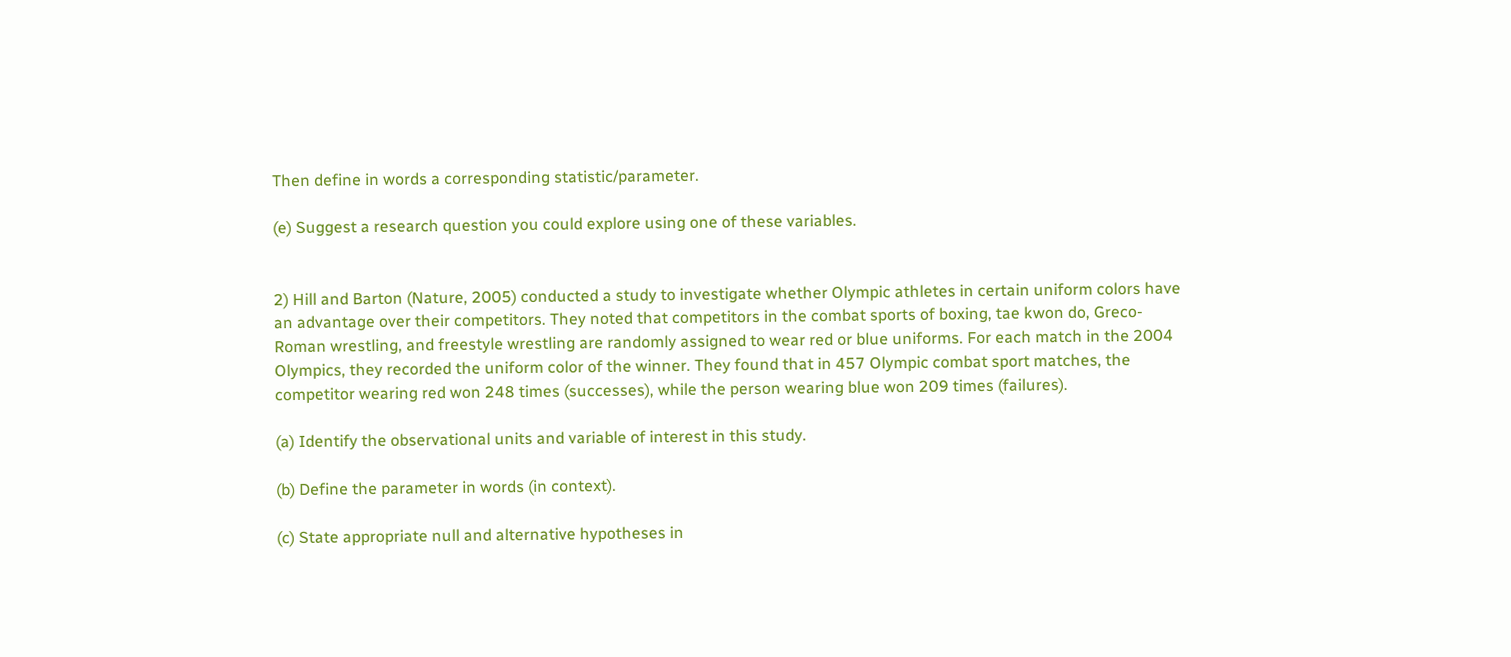Then define in words a corresponding statistic/parameter.

(e) Suggest a research question you could explore using one of these variables.


2) Hill and Barton (Nature, 2005) conducted a study to investigate whether Olympic athletes in certain uniform colors have an advantage over their competitors. They noted that competitors in the combat sports of boxing, tae kwon do, Greco-Roman wrestling, and freestyle wrestling are randomly assigned to wear red or blue uniforms. For each match in the 2004 Olympics, they recorded the uniform color of the winner. They found that in 457 Olympic combat sport matches, the competitor wearing red won 248 times (successes), while the person wearing blue won 209 times (failures).

(a) Identify the observational units and variable of interest in this study.

(b) Define the parameter in words (in context).

(c) State appropriate null and alternative hypotheses in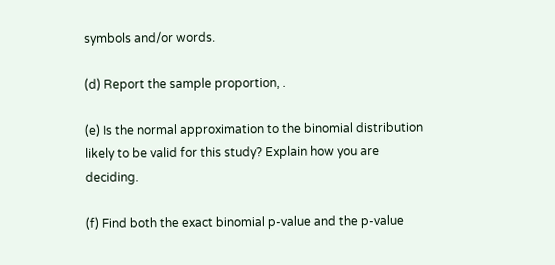symbols and/or words.

(d) Report the sample proportion, .

(e) Is the normal approximation to the binomial distribution likely to be valid for this study? Explain how you are deciding.

(f) Find both the exact binomial p-value and the p-value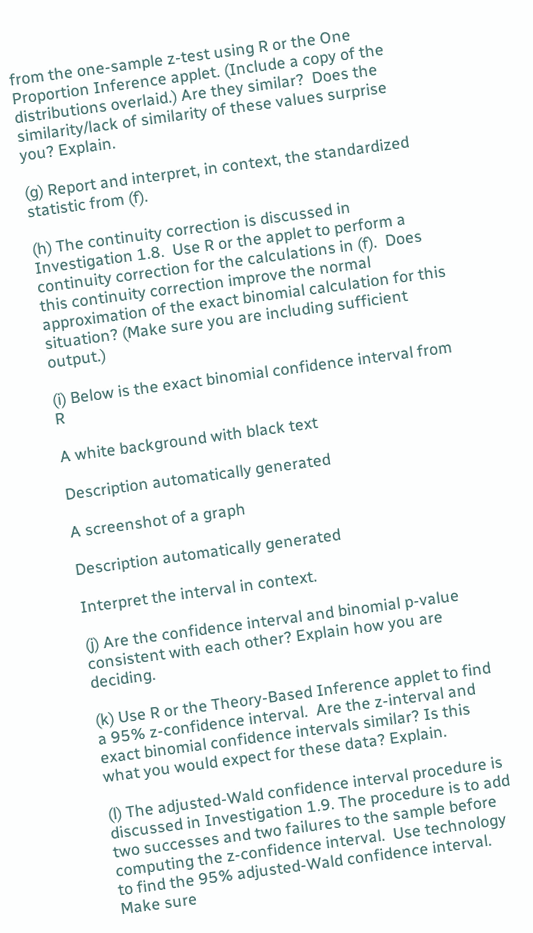from the one-sample z-test using R or the One Proportion Inference applet. (Include a copy of the distributions overlaid.) Are they similar?  Does the similarity/lack of similarity of these values surprise you? Explain.

(g) Report and interpret, in context, the standardized statistic from (f).

(h) The continuity correction is discussed in Investigation 1.8.  Use R or the applet to perform a continuity correction for the calculations in (f).  Does this continuity correction improve the normal approximation of the exact binomial calculation for this situation? (Make sure you are including sufficient output.)

(i) Below is the exact binomial confidence interval from R

A white background with black text

Description automatically generated

A screenshot of a graph

Description automatically generated

Interpret the interval in context.

(j) Are the confidence interval and binomial p-value consistent with each other? Explain how you are deciding.

(k) Use R or the Theory-Based Inference applet to find a 95% z-confidence interval.  Are the z-interval and exact binomial confidence intervals similar? Is this what you would expect for these data? Explain.

(l) The adjusted-Wald confidence interval procedure is discussed in Investigation 1.9. The procedure is to add two successes and two failures to the sample before computing the z-confidence interval.  Use technology to find the 95% adjusted-Wald confidence interval.  Make sure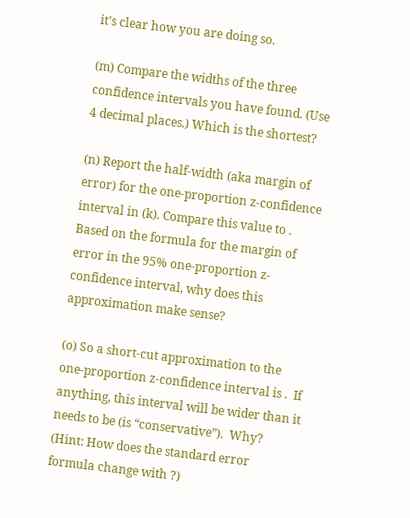it’s clear how you are doing so.

(m) Compare the widths of the three confidence intervals you have found. (Use 4 decimal places.) Which is the shortest?

(n) Report the half-width (aka margin of error) for the one-proportion z-confidence interval in (k). Compare this value to . Based on the formula for the margin of error in the 95% one-proportion z-confidence interval, why does this approximation make sense?

(o) So a short-cut approximation to the one-proportion z-confidence interval is .  If anything, this interval will be wider than it needs to be (is “conservative”).  Why?  (Hint: How does the standard error formula change with ?)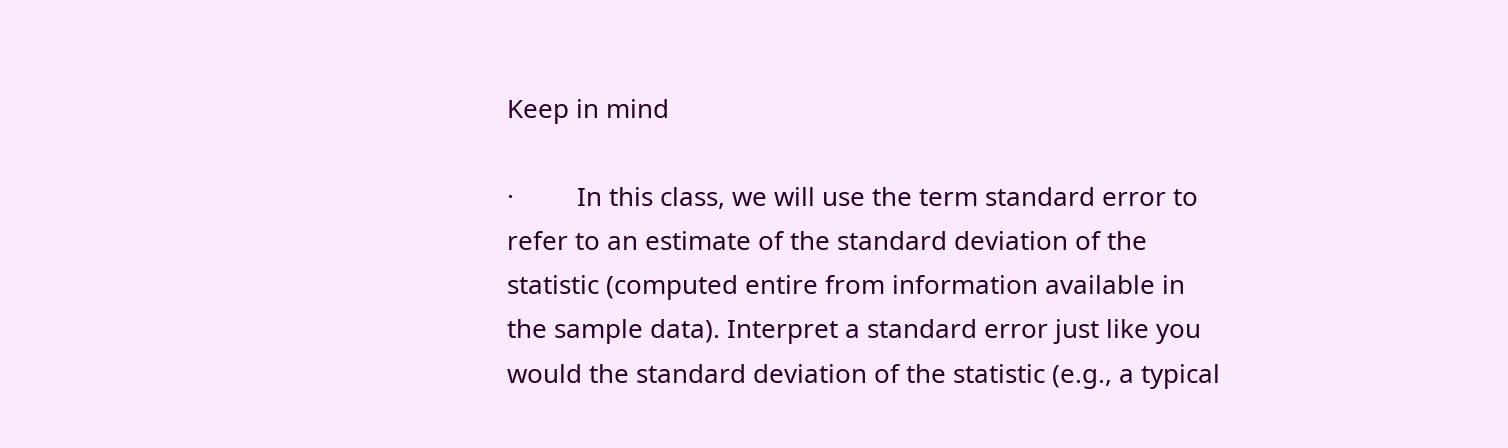Keep in mind

·         In this class, we will use the term standard error to refer to an estimate of the standard deviation of the statistic (computed entire from information available in the sample data). Interpret a standard error just like you would the standard deviation of the statistic (e.g., a typical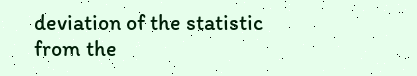deviation of the statistic from the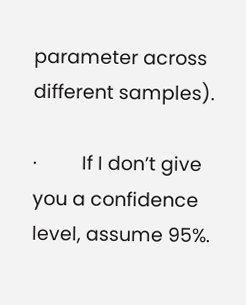parameter across different samples).

·         If I don’t give you a confidence level, assume 95%.